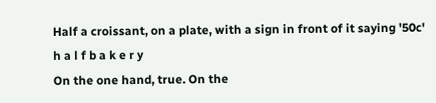Half a croissant, on a plate, with a sign in front of it saying '50c'
h a l f b a k e r y
On the one hand, true. On the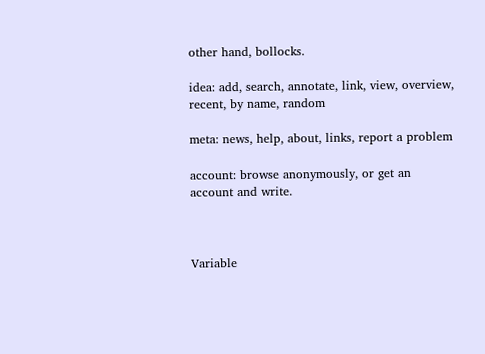other hand, bollocks.

idea: add, search, annotate, link, view, overview, recent, by name, random

meta: news, help, about, links, report a problem

account: browse anonymously, or get an account and write.



Variable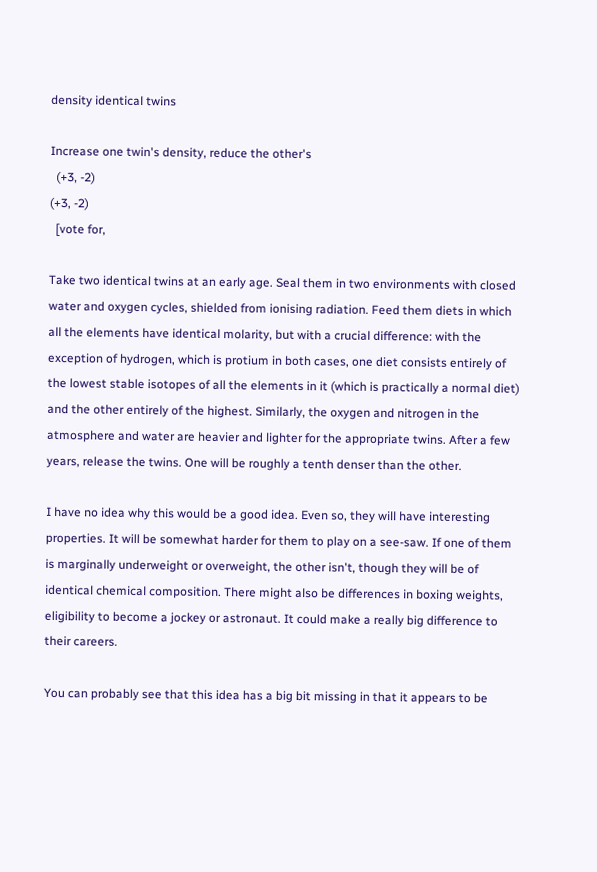density identical twins

Increase one twin's density, reduce the other's
  (+3, -2)
(+3, -2)
  [vote for,

Take two identical twins at an early age. Seal them in two environments with closed water and oxygen cycles, shielded from ionising radiation. Feed them diets in which all the elements have identical molarity, but with a crucial difference: with the exception of hydrogen, which is protium in both cases, one diet consists entirely of the lowest stable isotopes of all the elements in it (which is practically a normal diet) and the other entirely of the highest. Similarly, the oxygen and nitrogen in the atmosphere and water are heavier and lighter for the appropriate twins. After a few years, release the twins. One will be roughly a tenth denser than the other.

I have no idea why this would be a good idea. Even so, they will have interesting properties. It will be somewhat harder for them to play on a see-saw. If one of them is marginally underweight or overweight, the other isn't, though they will be of identical chemical composition. There might also be differences in boxing weights, eligibility to become a jockey or astronaut. It could make a really big difference to their careers.

You can probably see that this idea has a big bit missing in that it appears to be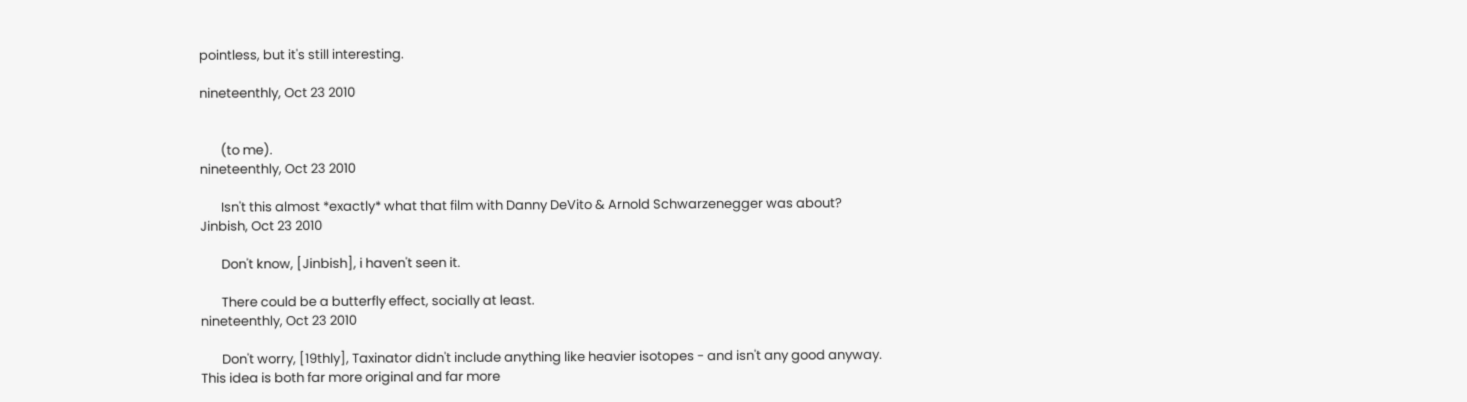pointless, but it's still interesting.

nineteenthly, Oct 23 2010


       (to me).
nineteenthly, Oct 23 2010

       Isn't this almost *exactly* what that film with Danny DeVito & Arnold Schwarzenegger was about?
Jinbish, Oct 23 2010

       Don't know, [Jinbish], i haven't seen it.

       There could be a butterfly effect, socially at least.
nineteenthly, Oct 23 2010

       Don't worry, [19thly], Taxinator didn't include anything like heavier isotopes - and isn't any good anyway.
This idea is both far more original and far more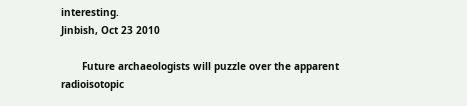interesting.
Jinbish, Oct 23 2010

       Future archaeologists will puzzle over the apparent radioisotopic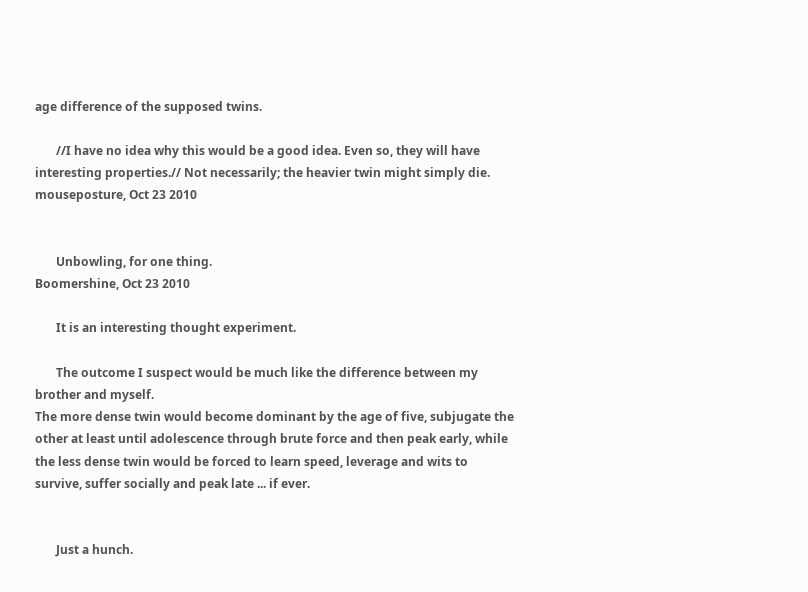age difference of the supposed twins.

       //I have no idea why this would be a good idea. Even so, they will have interesting properties.// Not necessarily; the heavier twin might simply die.
mouseposture, Oct 23 2010


       Unbowling, for one thing.
Boomershine, Oct 23 2010

       It is an interesting thought experiment.

       The outcome I suspect would be much like the difference between my brother and myself.
The more dense twin would become dominant by the age of five, subjugate the other at least until adolescence through brute force and then peak early, while the less dense twin would be forced to learn speed, leverage and wits to survive, suffer socially and peak late ... if ever.


       Just a hunch.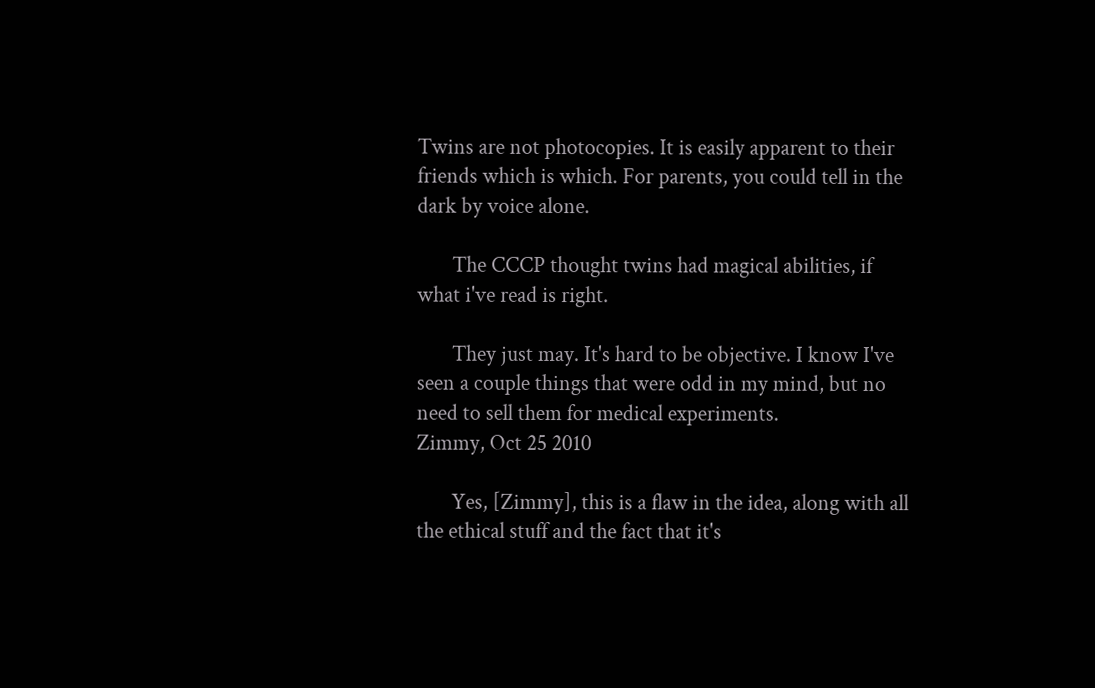Twins are not photocopies. It is easily apparent to their friends which is which. For parents, you could tell in the dark by voice alone.

       The CCCP thought twins had magical abilities, if what i've read is right.

       They just may. It's hard to be objective. I know I've seen a couple things that were odd in my mind, but no need to sell them for medical experiments.
Zimmy, Oct 25 2010

       Yes, [Zimmy], this is a flaw in the idea, along with all the ethical stuff and the fact that it's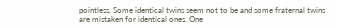pointless. Some identical twins seem not to be and some fraternal twins are mistaken for identical ones. One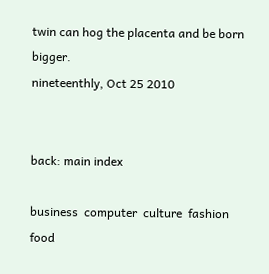twin can hog the placenta and be born bigger.
nineteenthly, Oct 25 2010


back: main index

business  computer  culture  fashion  food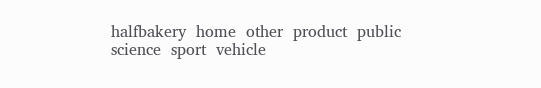halfbakery  home  other  product  public  science  sport  vehicle